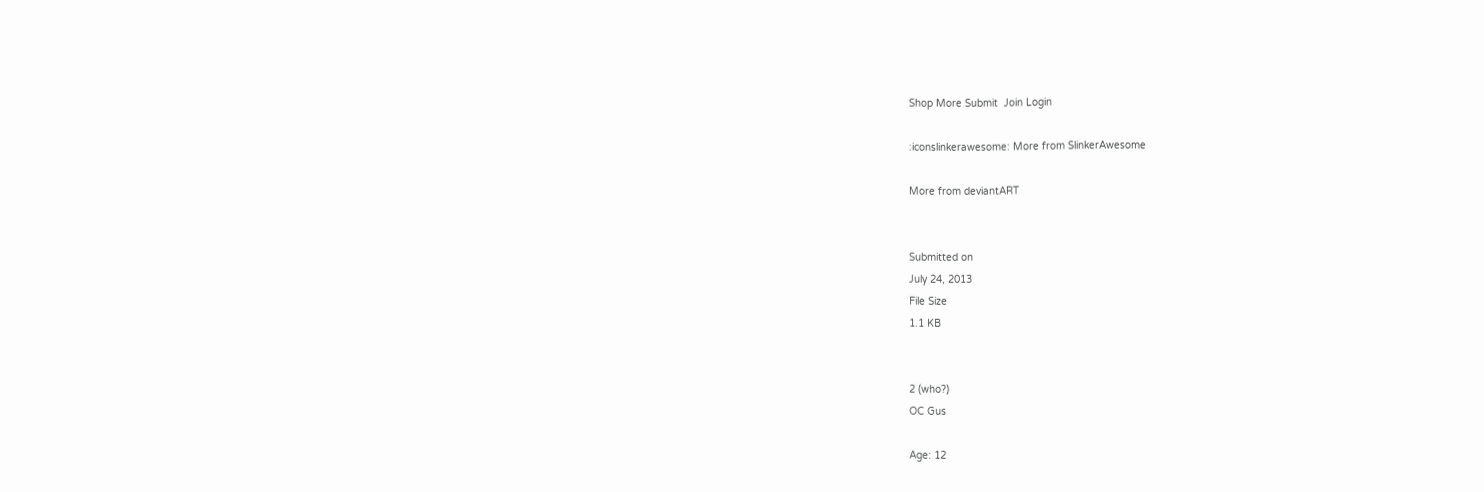Shop More Submit  Join Login

:iconslinkerawesome: More from SlinkerAwesome

More from deviantART


Submitted on
July 24, 2013
File Size
1.1 KB


2 (who?)
OC Gus

Age: 12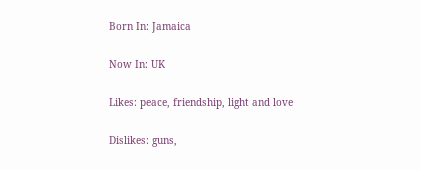Born In: Jamaica

Now In: UK

Likes: peace, friendship, light and love

Dislikes: guns,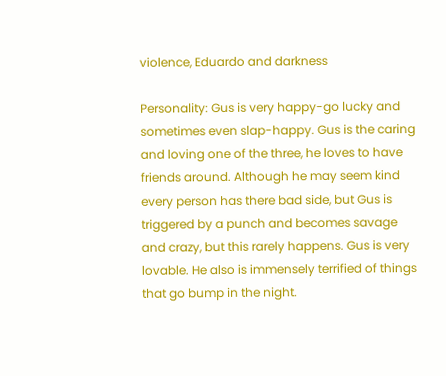violence, Eduardo and darkness

Personality: Gus is very happy-go lucky and sometimes even slap-happy. Gus is the caring and loving one of the three, he loves to have friends around. Although he may seem kind every person has there bad side, but Gus is triggered by a punch and becomes savage and crazy, but this rarely happens. Gus is very lovable. He also is immensely terrified of things that go bump in the night.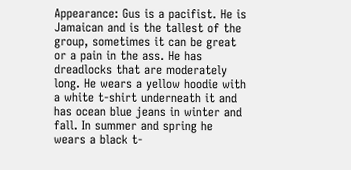Appearance: Gus is a pacifist. He is Jamaican and is the tallest of the group, sometimes it can be great or a pain in the ass. He has dreadlocks that are moderately long. He wears a yellow hoodie with a white t-shirt underneath it and has ocean blue jeans in winter and fall. In summer and spring he wears a black t-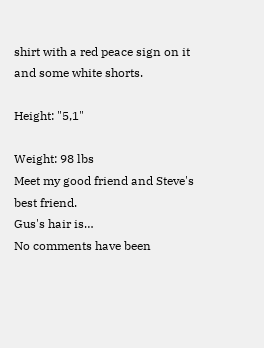shirt with a red peace sign on it and some white shorts.

Height: "5,1"

Weight: 98 lbs
Meet my good friend and Steve's best friend.
Gus's hair is…
No comments have been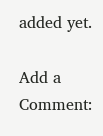added yet.

Add a Comment: